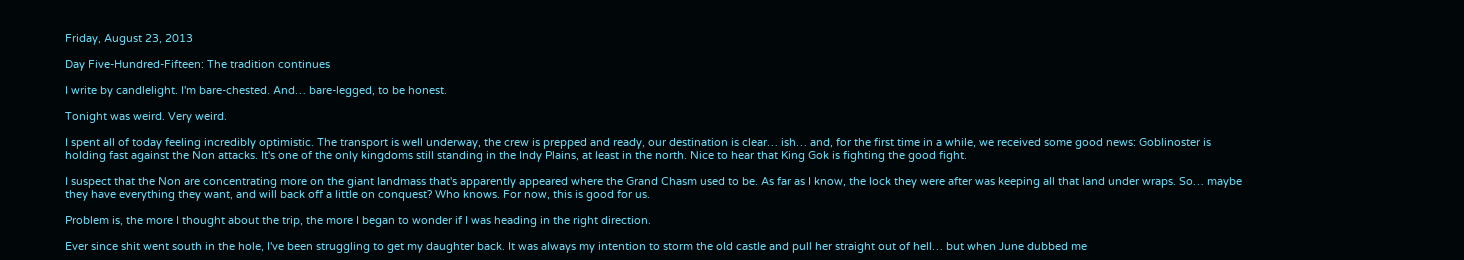Friday, August 23, 2013

Day Five-Hundred-Fifteen: The tradition continues

I write by candlelight. I'm bare-chested. And… bare-legged, to be honest.

Tonight was weird. Very weird.

I spent all of today feeling incredibly optimistic. The transport is well underway, the crew is prepped and ready, our destination is clear… ish… and, for the first time in a while, we received some good news: Goblinoster is holding fast against the Non attacks. It's one of the only kingdoms still standing in the Indy Plains, at least in the north. Nice to hear that King Gok is fighting the good fight.

I suspect that the Non are concentrating more on the giant landmass that's apparently appeared where the Grand Chasm used to be. As far as I know, the lock they were after was keeping all that land under wraps. So… maybe they have everything they want, and will back off a little on conquest? Who knows. For now, this is good for us.

Problem is, the more I thought about the trip, the more I began to wonder if I was heading in the right direction.

Ever since shit went south in the hole, I've been struggling to get my daughter back. It was always my intention to storm the old castle and pull her straight out of hell… but when June dubbed me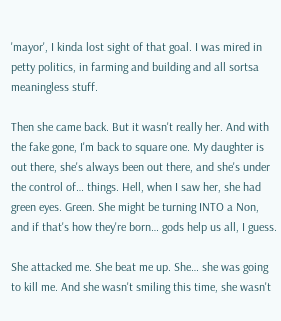'mayor', I kinda lost sight of that goal. I was mired in petty politics, in farming and building and all sortsa meaningless stuff.

Then she came back. But it wasn't really her. And with the fake gone, I'm back to square one. My daughter is out there, she's always been out there, and she's under the control of… things. Hell, when I saw her, she had green eyes. Green. She might be turning INTO a Non, and if that's how they're born… gods help us all, I guess.

She attacked me. She beat me up. She… she was going to kill me. And she wasn't smiling this time, she wasn't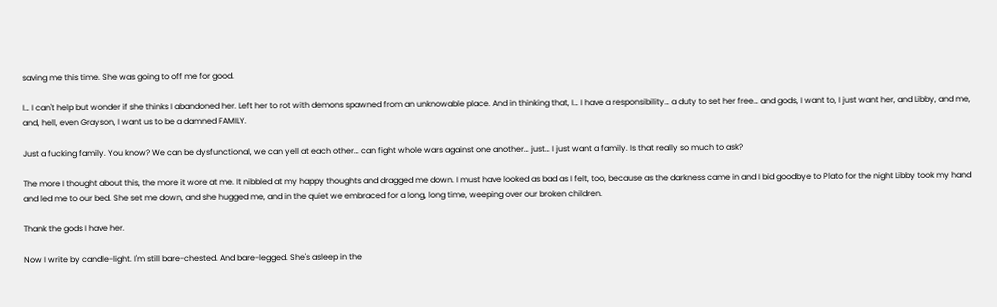saving me this time. She was going to off me for good.

I… I can't help but wonder if she thinks I abandoned her. Left her to rot with demons spawned from an unknowable place. And in thinking that, I… I have a responsibility… a duty to set her free… and gods, I want to, I just want her, and Libby, and me, and, hell, even Grayson, I want us to be a damned FAMILY.

Just a fucking family. You know? We can be dysfunctional, we can yell at each other… can fight whole wars against one another… just… I just want a family. Is that really so much to ask?

The more I thought about this, the more it wore at me. It nibbled at my happy thoughts and dragged me down. I must have looked as bad as I felt, too, because as the darkness came in and I bid goodbye to Plato for the night Libby took my hand and led me to our bed. She set me down, and she hugged me, and in the quiet we embraced for a long, long time, weeping over our broken children.

Thank the gods I have her.

Now I write by candle-light. I'm still bare-chested. And bare-legged. She's asleep in the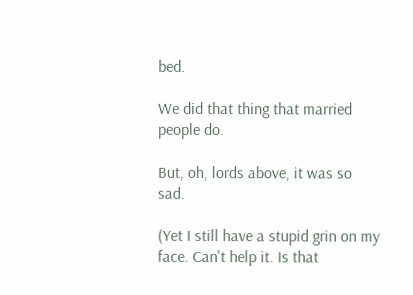bed.

We did that thing that married people do.

But, oh, lords above, it was so sad.

(Yet I still have a stupid grin on my face. Can't help it. Is that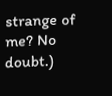strange of me? No doubt.)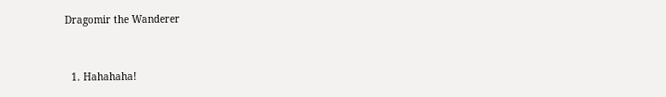Dragomir the Wanderer


  1. Hahahaha!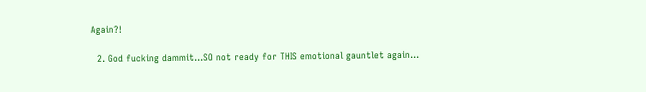Again?!

  2. God fucking dammit...SO not ready for THIS emotional gauntlet again...